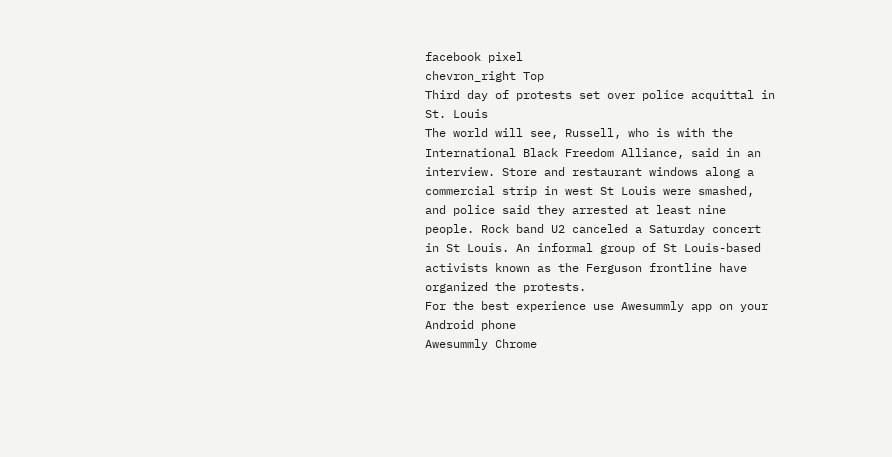facebook pixel
chevron_right Top
Third day of protests set over police acquittal in St. Louis
The world will see, Russell, who is with the International Black Freedom Alliance, said in an interview. Store and restaurant windows along a commercial strip in west St Louis were smashed, and police said they arrested at least nine people. Rock band U2 canceled a Saturday concert in St Louis. An informal group of St Louis-based activists known as the Ferguson frontline have organized the protests.
For the best experience use Awesummly app on your Android phone
Awesummly Chrome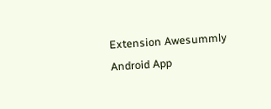Extension Awesummly Android App